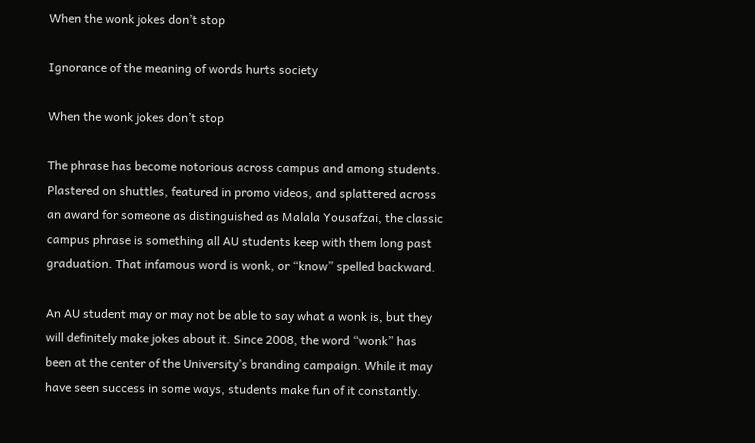When the wonk jokes don’t stop

Ignorance of the meaning of words hurts society

When the wonk jokes don’t stop

The phrase has become notorious across campus and among students. Plastered on shuttles, featured in promo videos, and splattered across an award for someone as distinguished as Malala Yousafzai, the classic campus phrase is something all AU students keep with them long past graduation. That infamous word is wonk, or “know” spelled backward.

An AU student may or may not be able to say what a wonk is, but they will definitely make jokes about it. Since 2008, the word “wonk” has been at the center of the University’s branding campaign. While it may have seen success in some ways, students make fun of it constantly.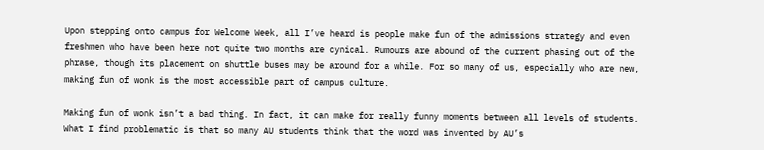Upon stepping onto campus for Welcome Week, all I’ve heard is people make fun of the admissions strategy and even freshmen who have been here not quite two months are cynical. Rumours are abound of the current phasing out of the phrase, though its placement on shuttle buses may be around for a while. For so many of us, especially who are new, making fun of wonk is the most accessible part of campus culture.

Making fun of wonk isn’t a bad thing. In fact, it can make for really funny moments between all levels of students. What I find problematic is that so many AU students think that the word was invented by AU’s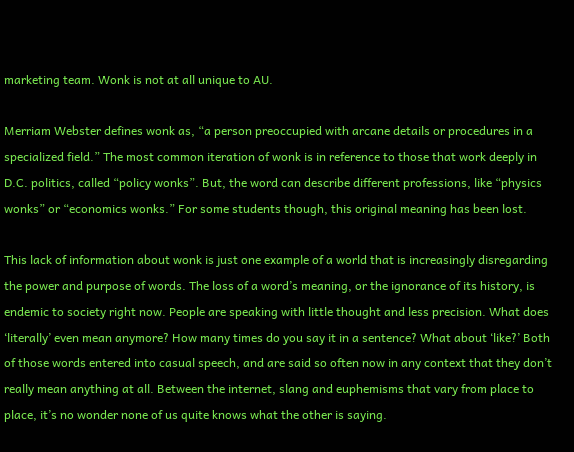marketing team. Wonk is not at all unique to AU.

Merriam Webster defines wonk as, “a person preoccupied with arcane details or procedures in a specialized field.” The most common iteration of wonk is in reference to those that work deeply in D.C. politics, called “policy wonks”. But, the word can describe different professions, like “physics wonks” or “economics wonks.” For some students though, this original meaning has been lost.

This lack of information about wonk is just one example of a world that is increasingly disregarding the power and purpose of words. The loss of a word’s meaning, or the ignorance of its history, is endemic to society right now. People are speaking with little thought and less precision. What does ‘literally’ even mean anymore? How many times do you say it in a sentence? What about ‘like?’ Both of those words entered into casual speech, and are said so often now in any context that they don’t really mean anything at all. Between the internet, slang and euphemisms that vary from place to place, it’s no wonder none of us quite knows what the other is saying.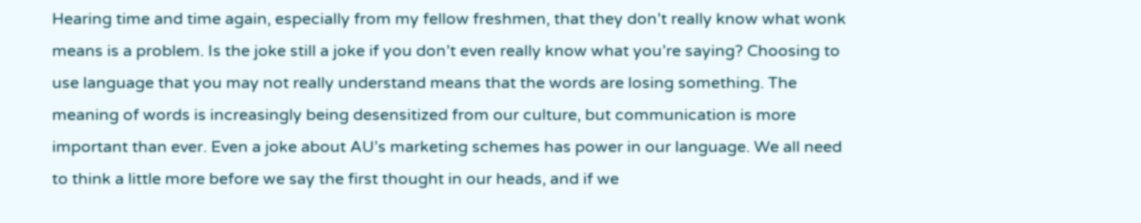Hearing time and time again, especially from my fellow freshmen, that they don’t really know what wonk means is a problem. Is the joke still a joke if you don’t even really know what you’re saying? Choosing to use language that you may not really understand means that the words are losing something. The meaning of words is increasingly being desensitized from our culture, but communication is more important than ever. Even a joke about AU’s marketing schemes has power in our language. We all need to think a little more before we say the first thought in our heads, and if we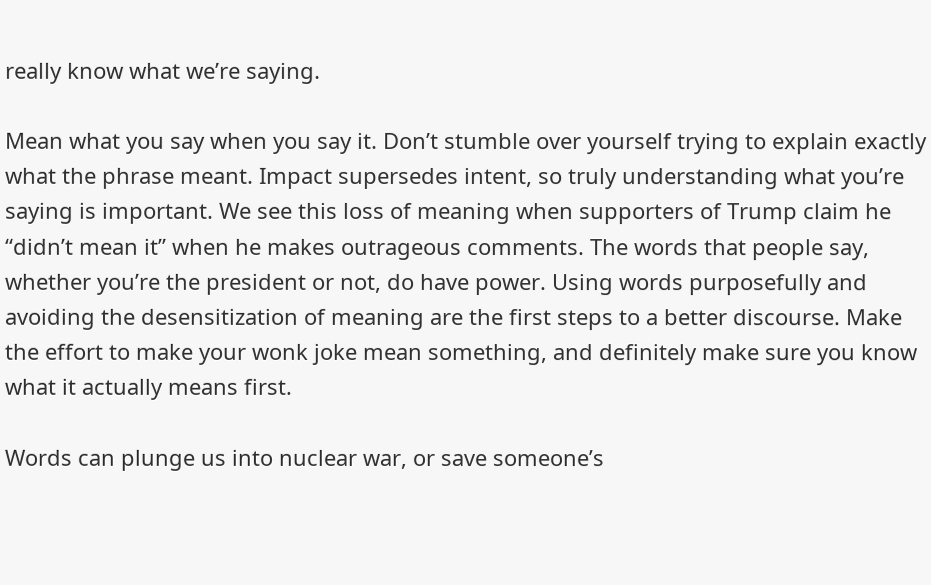really know what we’re saying.

Mean what you say when you say it. Don’t stumble over yourself trying to explain exactly what the phrase meant. Impact supersedes intent, so truly understanding what you’re saying is important. We see this loss of meaning when supporters of Trump claim he “didn’t mean it” when he makes outrageous comments. The words that people say, whether you’re the president or not, do have power. Using words purposefully and avoiding the desensitization of meaning are the first steps to a better discourse. Make the effort to make your wonk joke mean something, and definitely make sure you know what it actually means first.

Words can plunge us into nuclear war, or save someone’s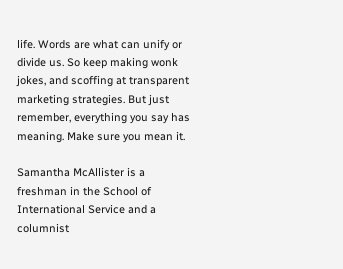life. Words are what can unify or divide us. So keep making wonk jokes, and scoffing at transparent marketing strategies. But just remember, everything you say has meaning. Make sure you mean it.

Samantha McAllister is a freshman in the School of International Service and a columnist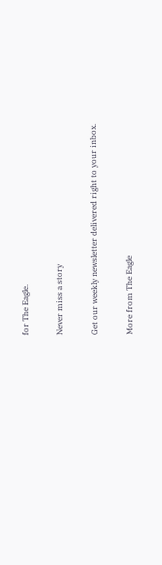for The Eagle.

Never miss a story

Get our weekly newsletter delivered right to your inbox.

More from The Eagle